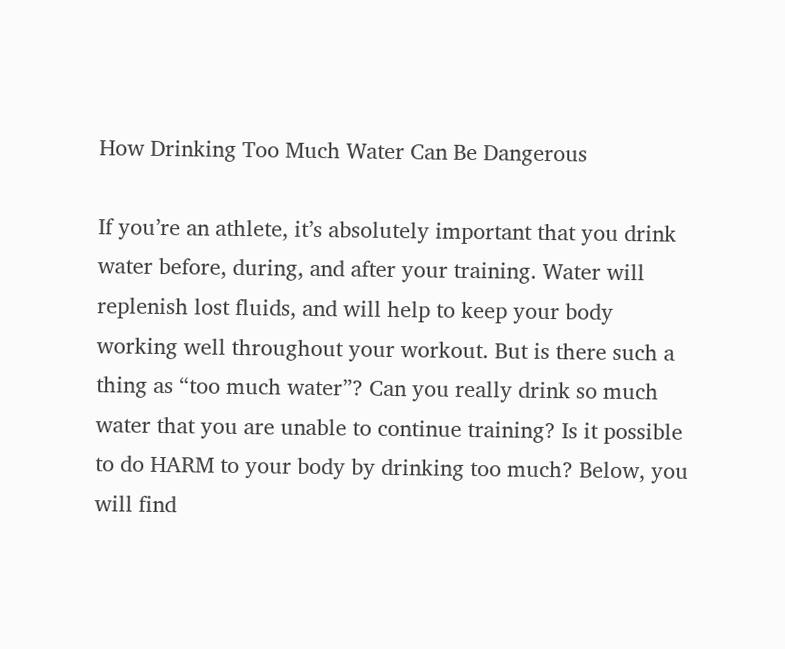How Drinking Too Much Water Can Be Dangerous

If you’re an athlete, it’s absolutely important that you drink water before, during, and after your training. Water will replenish lost fluids, and will help to keep your body working well throughout your workout. But is there such a thing as “too much water”? Can you really drink so much water that you are unable to continue training? Is it possible to do HARM to your body by drinking too much? Below, you will find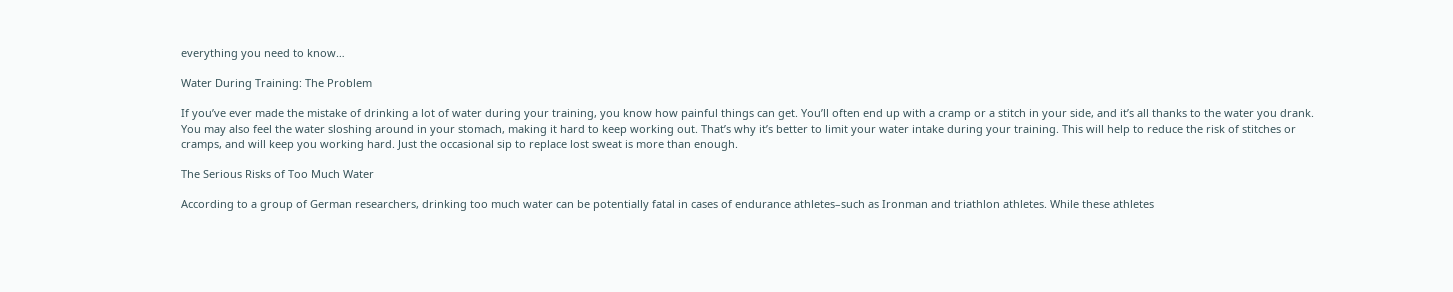everything you need to know…

Water During Training: The Problem

If you’ve ever made the mistake of drinking a lot of water during your training, you know how painful things can get. You’ll often end up with a cramp or a stitch in your side, and it’s all thanks to the water you drank. You may also feel the water sloshing around in your stomach, making it hard to keep working out. That’s why it’s better to limit your water intake during your training. This will help to reduce the risk of stitches or cramps, and will keep you working hard. Just the occasional sip to replace lost sweat is more than enough.

The Serious Risks of Too Much Water

According to a group of German researchers, drinking too much water can be potentially fatal in cases of endurance athletes–such as Ironman and triathlon athletes. While these athletes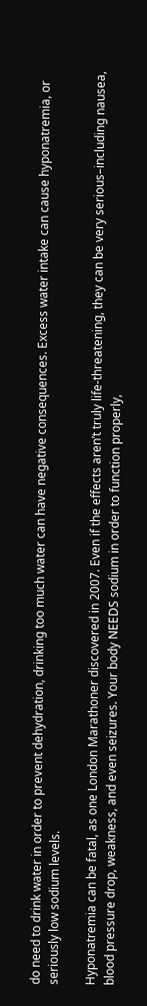do need to drink water in order to prevent dehydration, drinking too much water can have negative consequences. Excess water intake can cause hyponatremia, or seriously low sodium levels.

Hyponatremia can be fatal, as one London Marathoner discovered in 2007. Even if the effects aren’t truly life-threatening, they can be very serious–including nausea, blood pressure drop, weakness, and even seizures. Your body NEEDS sodium in order to function properly,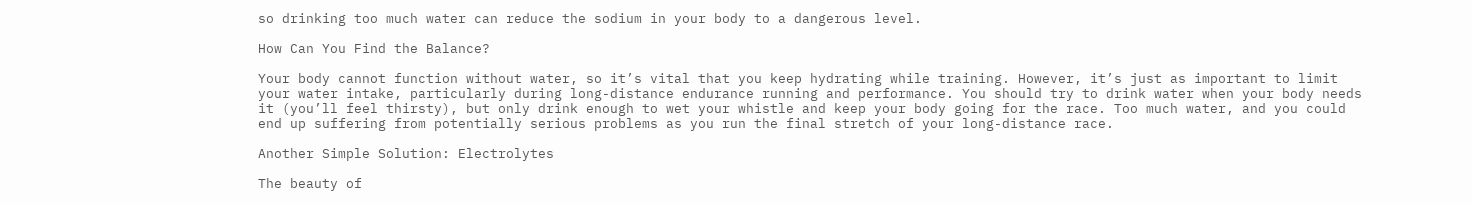so drinking too much water can reduce the sodium in your body to a dangerous level.

How Can You Find the Balance?

Your body cannot function without water, so it’s vital that you keep hydrating while training. However, it’s just as important to limit your water intake, particularly during long-distance endurance running and performance. You should try to drink water when your body needs it (you’ll feel thirsty), but only drink enough to wet your whistle and keep your body going for the race. Too much water, and you could end up suffering from potentially serious problems as you run the final stretch of your long-distance race.

Another Simple Solution: Electrolytes

The beauty of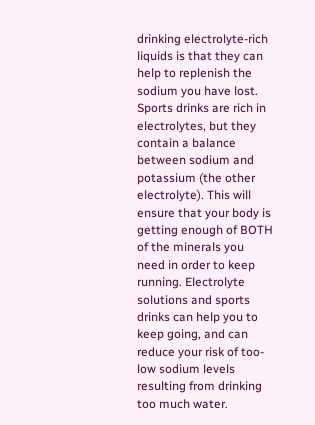drinking electrolyte-rich liquids is that they can help to replenish the sodium you have lost. Sports drinks are rich in electrolytes, but they contain a balance between sodium and potassium (the other electrolyte). This will ensure that your body is getting enough of BOTH of the minerals you need in order to keep running. Electrolyte solutions and sports drinks can help you to keep going, and can reduce your risk of too-low sodium levels resulting from drinking too much water.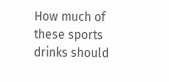How much of these sports drinks should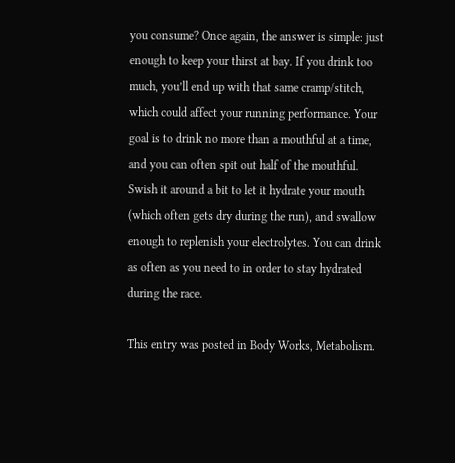you consume? Once again, the answer is simple: just enough to keep your thirst at bay. If you drink too much, you’ll end up with that same cramp/stitch, which could affect your running performance. Your goal is to drink no more than a mouthful at a time, and you can often spit out half of the mouthful. Swish it around a bit to let it hydrate your mouth (which often gets dry during the run), and swallow enough to replenish your electrolytes. You can drink as often as you need to in order to stay hydrated during the race.

This entry was posted in Body Works, Metabolism.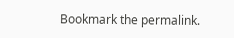Bookmark the permalink.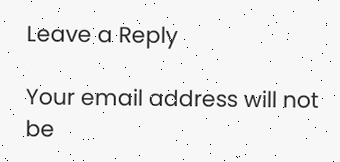Leave a Reply

Your email address will not be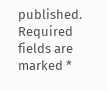published. Required fields are marked *